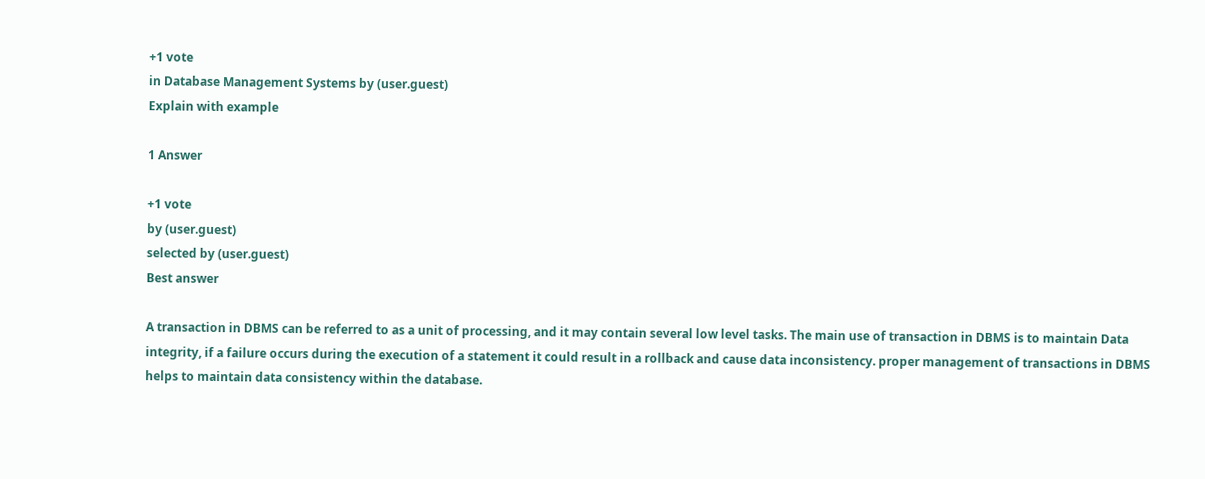+1 vote
in Database Management Systems by (user.guest)
Explain with example

1 Answer

+1 vote
by (user.guest)
selected by (user.guest)
Best answer

A transaction in DBMS can be referred to as a unit of processing, and it may contain several low level tasks. The main use of transaction in DBMS is to maintain Data integrity, if a failure occurs during the execution of a statement it could result in a rollback and cause data inconsistency. proper management of transactions in DBMS helps to maintain data consistency within the database.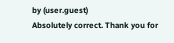by (user.guest)
Absolutely correct. Thank you for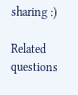sharing :)

Related questions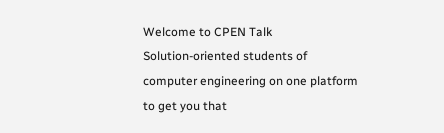Welcome to CPEN Talk
Solution-oriented students of computer engineering on one platform to get you that